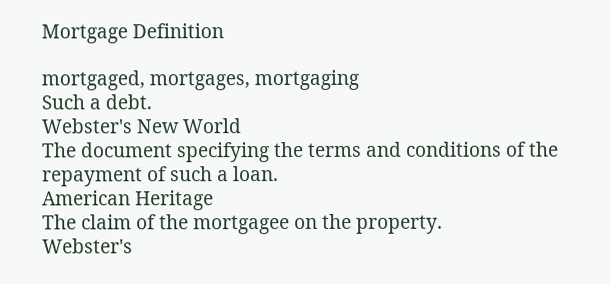Mortgage Definition

mortgaged, mortgages, mortgaging
Such a debt.
Webster's New World
The document specifying the terms and conditions of the repayment of such a loan.
American Heritage
The claim of the mortgagee on the property.
Webster's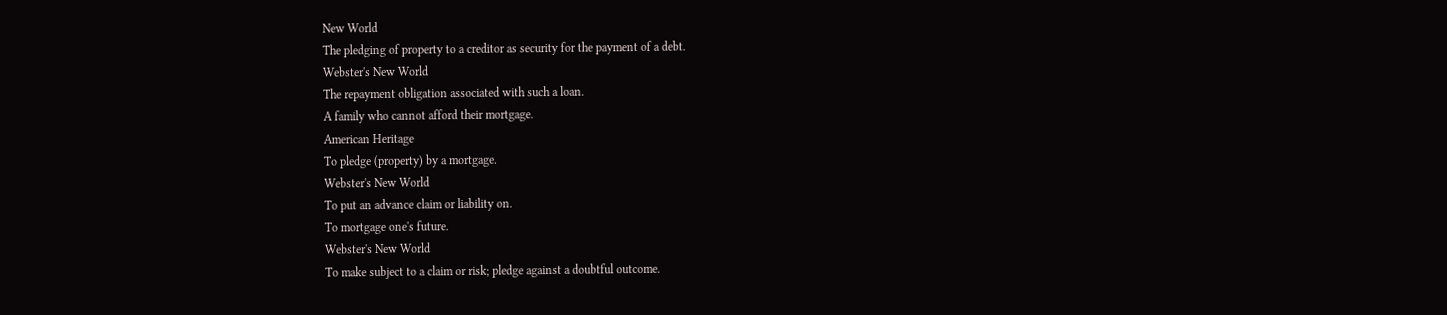New World
The pledging of property to a creditor as security for the payment of a debt.
Webster's New World
The repayment obligation associated with such a loan.
A family who cannot afford their mortgage.
American Heritage
To pledge (property) by a mortgage.
Webster's New World
To put an advance claim or liability on.
To mortgage one's future.
Webster's New World
To make subject to a claim or risk; pledge against a doubtful outcome.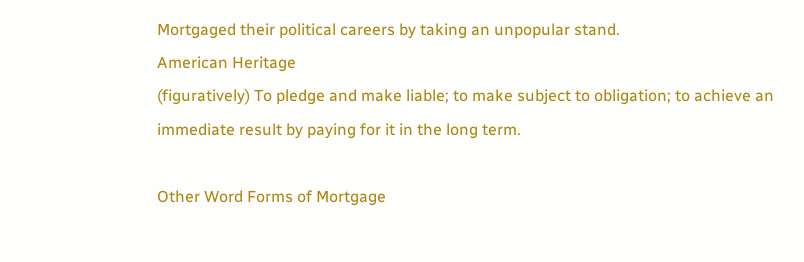Mortgaged their political careers by taking an unpopular stand.
American Heritage
(figuratively) To pledge and make liable; to make subject to obligation; to achieve an immediate result by paying for it in the long term.

Other Word Forms of Mortgage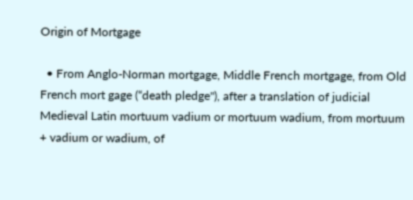Origin of Mortgage

  • From Anglo-Norman mortgage, Middle French mortgage, from Old French mort gage (“death pledge"), after a translation of judicial Medieval Latin mortuum vadium or mortuum wadium, from mortuum + vadium or wadium, of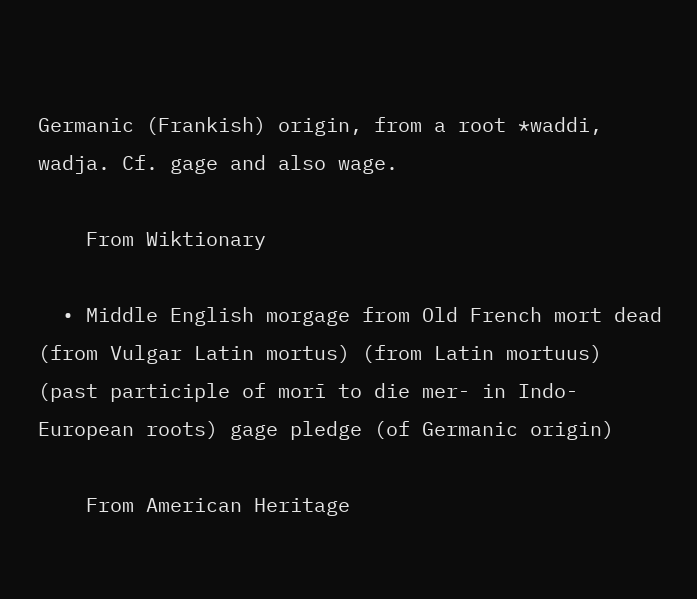Germanic (Frankish) origin, from a root *waddi, wadja. Cf. gage and also wage.

    From Wiktionary

  • Middle English morgage from Old French mort dead (from Vulgar Latin mortus) (from Latin mortuus) (past participle of morī to die mer- in Indo-European roots) gage pledge (of Germanic origin)

    From American Heritage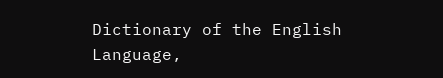Dictionary of the English Language,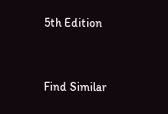5th Edition


Find Similar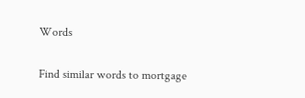Words

Find similar words to mortgage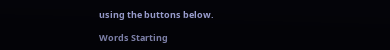using the buttons below.

Words Starting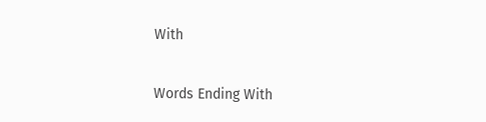With

Words Ending With